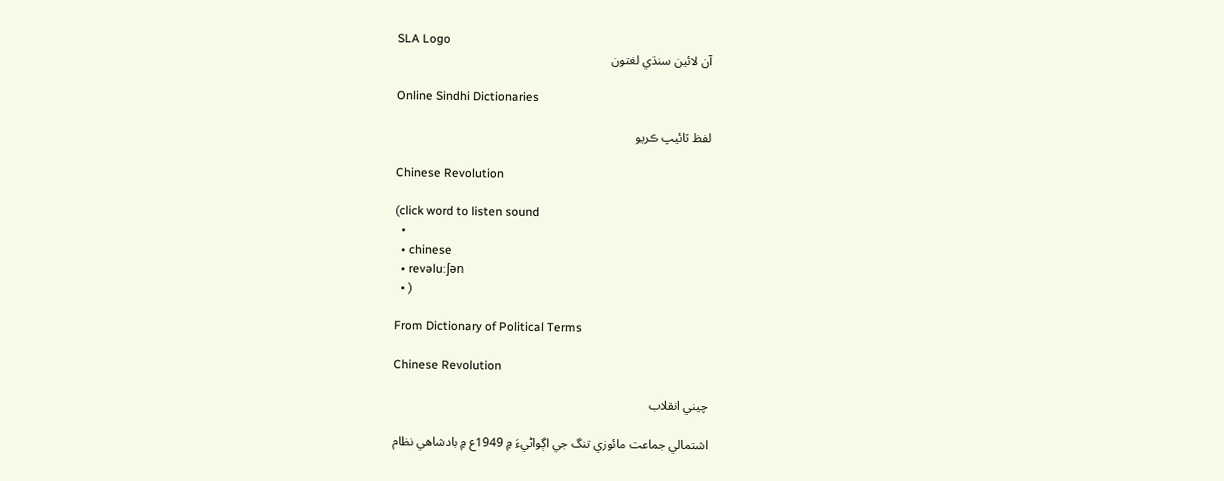SLA Logo
آن لائين سنڌي لغتون

Online Sindhi Dictionaries

لفظ ٽائيپ ڪريو

Chinese Revolution

(click word to listen sound
  •
  • chinese
  • revəluːʃən
  • )

From Dictionary of Political Terms

Chinese Revolution

چيني انقلاب

اشتمالي جماعت مائوزي تنگ جي اڳواڻيءَ ۾ 1949ع ۾ بادشاهي نظام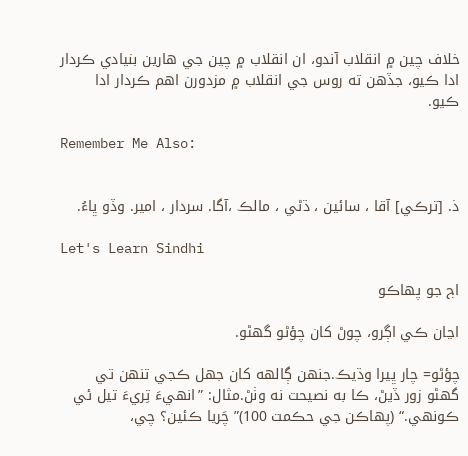خلاف چين ۾ انقلاب آندو، ان انقلاب ۾ چين جي هارين بنيادي ڪردار ادا ڪيو، جڏهن ته روس جي انقلاب ۾ مزدورن اهم ڪردار ادا ڪيو.

Remember Me Also:


ذ. [ترڪي] آقا ، سائين ، ڌڻي ، مالڪ ،آگا. سردار ، امير. وڏو ڀاءُ.

Let's Learn Sindhi

اڄ جو پهاڪو

اڃان ڪي اڳرو، چوڻ کان چؤڻو گهڻو.

چؤڻو= چار ڀيرا وڌيڪ.جنهن ڳالهه کان جهل ڪجي تنهن تي گهڻو زور ڏيڻ، ڪا به نصيحت نه وٺڻ.مثال: ”انهيءَ تِريءَ تيل ئي ڪونهي.“ (پهاڪن جي حڪمت 100)”چَريا ڪئين؟ چي،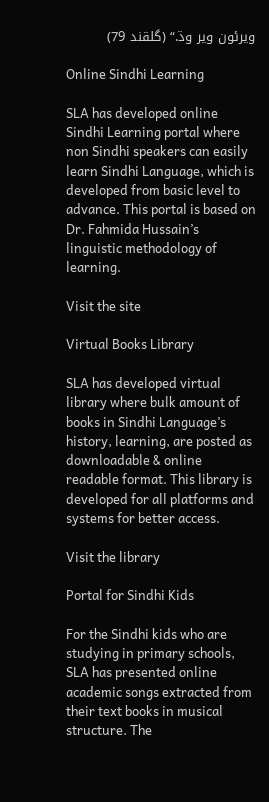ويرئون وير وڌ.“ (گلقند 79)

Online Sindhi Learning

SLA has developed online Sindhi Learning portal where non Sindhi speakers can easily learn Sindhi Language, which is developed from basic level to advance. This portal is based on Dr. Fahmida Hussain’s linguistic methodology of learning.

Visit the site

Virtual Books Library

SLA has developed virtual library where bulk amount of books in Sindhi Language’s history, learning, are posted as downloadable & online readable format. This library is developed for all platforms and systems for better access.

Visit the library

Portal for Sindhi Kids

For the Sindhi kids who are studying in primary schools, SLA has presented online academic songs extracted from their text books in musical structure. The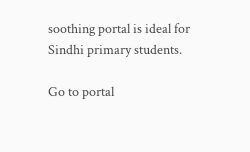soothing portal is ideal for Sindhi primary students.

Go to portal